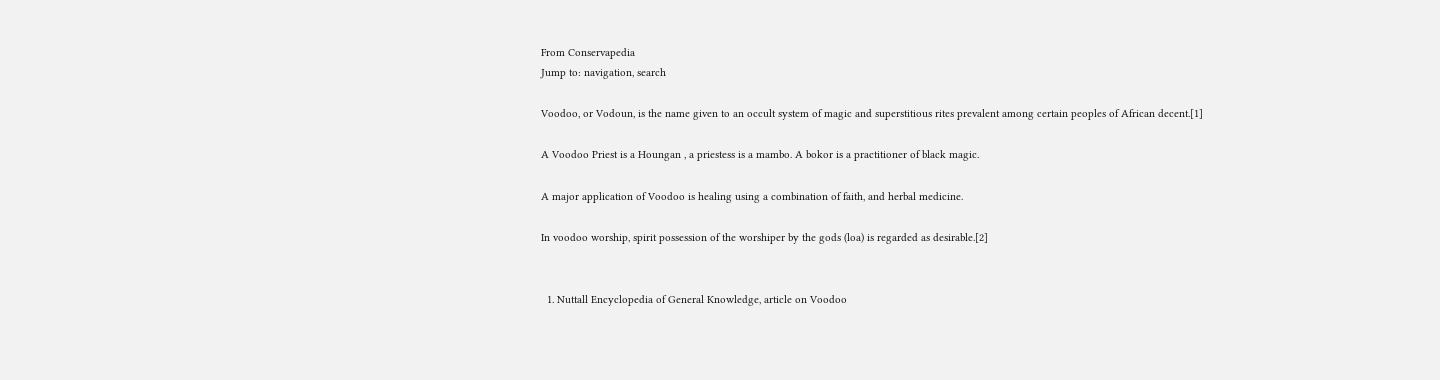From Conservapedia
Jump to: navigation, search

Voodoo, or Vodoun, is the name given to an occult system of magic and superstitious rites prevalent among certain peoples of African decent.[1]

A Voodoo Priest is a Houngan , a priestess is a mambo. A bokor is a practitioner of black magic.

A major application of Voodoo is healing using a combination of faith, and herbal medicine.

In voodoo worship, spirit possession of the worshiper by the gods (loa) is regarded as desirable.[2]


  1. Nuttall Encyclopedia of General Knowledge, article on Voodoo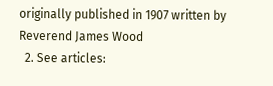originally published in 1907 written by Reverend James Wood
  2. See articles: